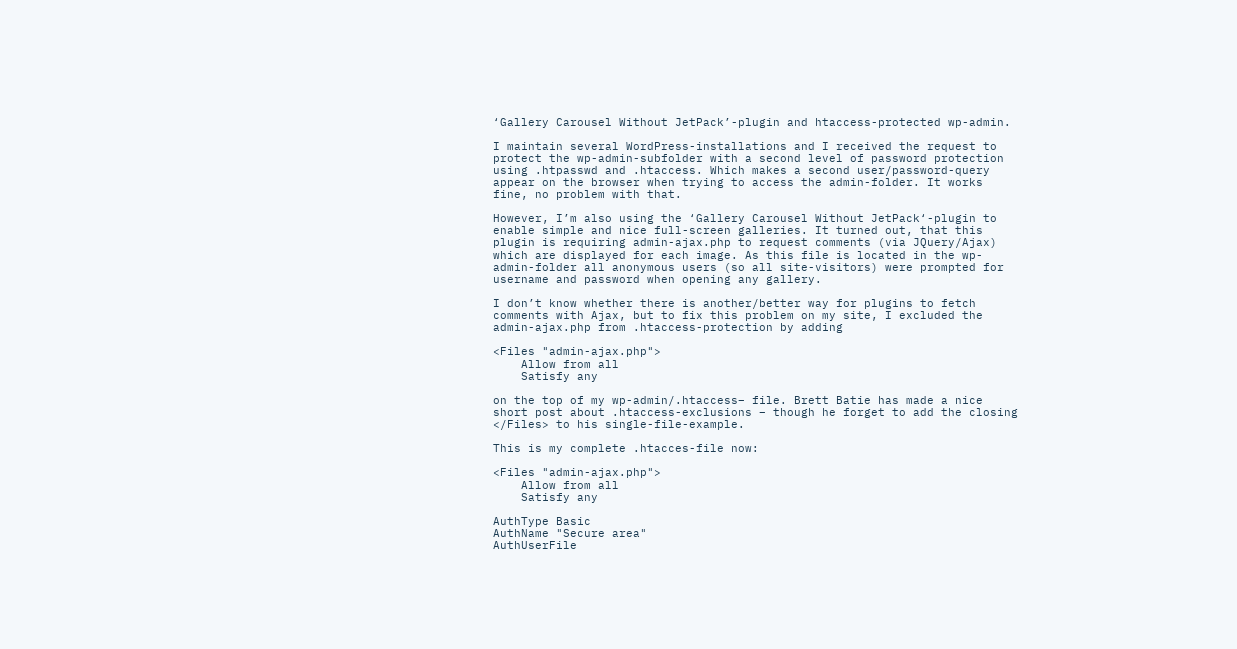‘Gallery Carousel Without JetPack’-plugin and htaccess-protected wp-admin.

I maintain several WordPress-installations and I received the request to protect the wp-admin-subfolder with a second level of password protection using .htpasswd and .htaccess. Which makes a second user/password-query appear on the browser when trying to access the admin-folder. It works fine, no problem with that.

However, I’m also using the ‘Gallery Carousel Without JetPack‘-plugin to enable simple and nice full-screen galleries. It turned out, that this plugin is requiring admin-ajax.php to request comments (via JQuery/Ajax) which are displayed for each image. As this file is located in the wp-admin-folder all anonymous users (so all site-visitors) were prompted for username and password when opening any gallery.

I don’t know whether there is another/better way for plugins to fetch comments with Ajax, but to fix this problem on my site, I excluded the admin-ajax.php from .htaccess-protection by adding

<Files "admin-ajax.php">
    Allow from all
    Satisfy any

on the top of my wp-admin/.htaccess– file. Brett Batie has made a nice short post about .htaccess-exclusions – though he forget to add the closing </Files> to his single-file-example.

This is my complete .htacces-file now:

<Files "admin-ajax.php">
    Allow from all
    Satisfy any

AuthType Basic
AuthName "Secure area"
AuthUserFile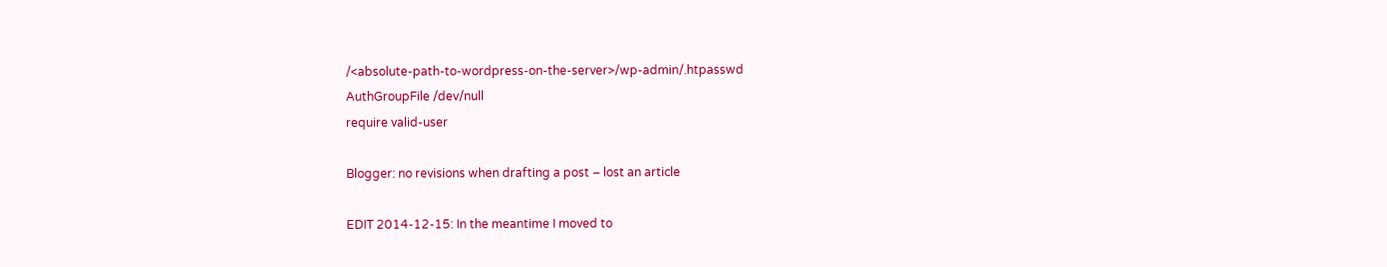/<absolute-path-to-wordpress-on-the-server>/wp-admin/.htpasswd
AuthGroupFile /dev/null
require valid-user

Blogger: no revisions when drafting a post – lost an article

EDIT 2014-12-15: In the meantime I moved to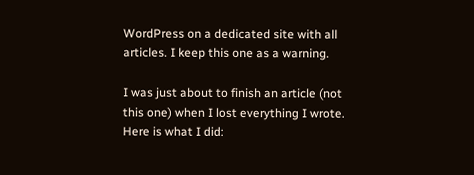WordPress on a dedicated site with all articles. I keep this one as a warning.

I was just about to finish an article (not this one) when I lost everything I wrote. Here is what I did: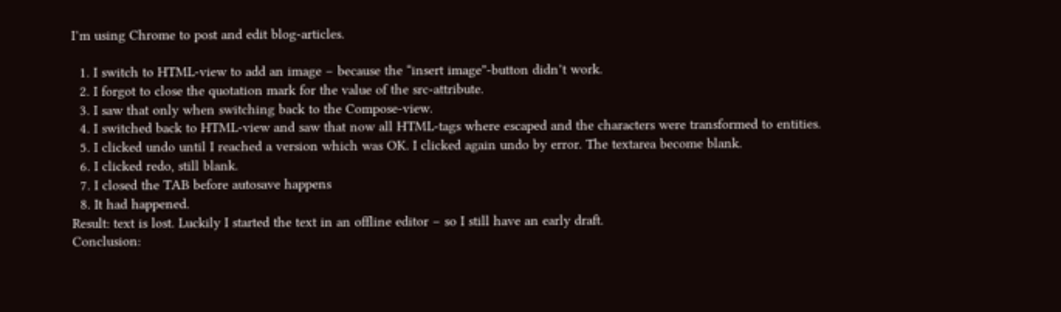I’m using Chrome to post and edit blog-articles.

  1. I switch to HTML-view to add an image – because the “insert image”-button didn’t work.
  2. I forgot to close the quotation mark for the value of the src-attribute.
  3. I saw that only when switching back to the Compose-view.
  4. I switched back to HTML-view and saw that now all HTML-tags where escaped and the characters were transformed to entities.
  5. I clicked undo until I reached a version which was OK. I clicked again undo by error. The textarea become blank.
  6. I clicked redo, still blank.
  7. I closed the TAB before autosave happens
  8. It had happened.
Result: text is lost. Luckily I started the text in an offline editor – so I still have an early draft.
Conclusion: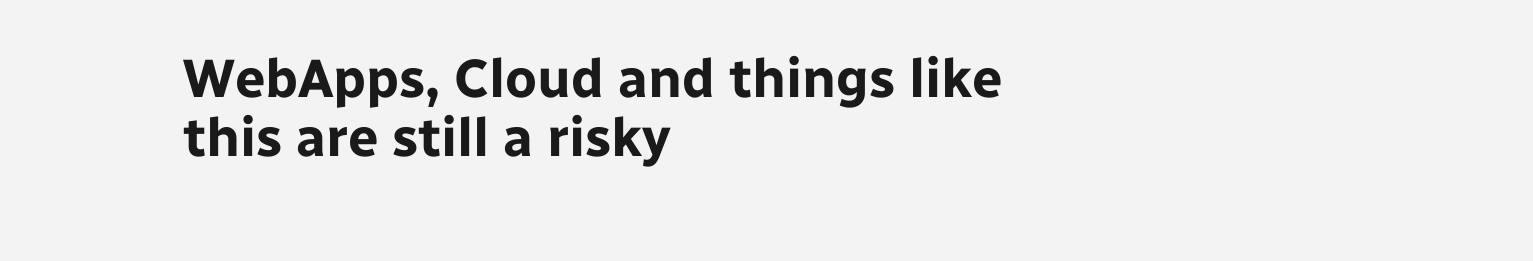WebApps, Cloud and things like this are still a risky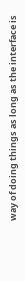way of doing things as long as the interface is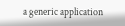a generic application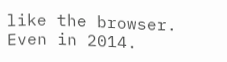like the browser. Even in 2014.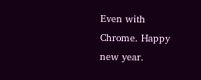Even with Chrome. Happy new year.